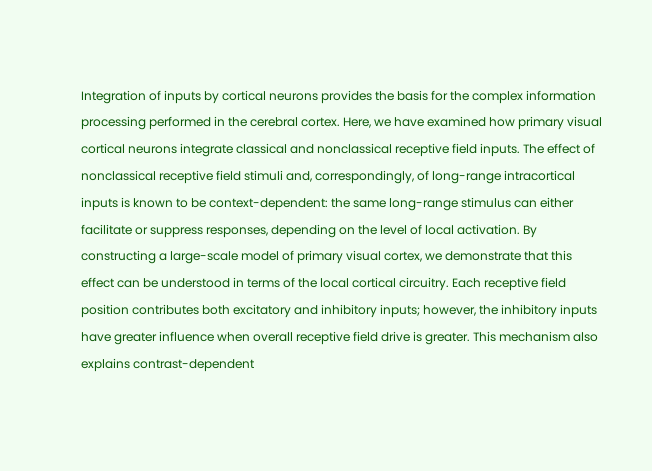Integration of inputs by cortical neurons provides the basis for the complex information processing performed in the cerebral cortex. Here, we have examined how primary visual cortical neurons integrate classical and nonclassical receptive field inputs. The effect of nonclassical receptive field stimuli and, correspondingly, of long-range intracortical inputs is known to be context-dependent: the same long-range stimulus can either facilitate or suppress responses, depending on the level of local activation. By constructing a large-scale model of primary visual cortex, we demonstrate that this effect can be understood in terms of the local cortical circuitry. Each receptive field position contributes both excitatory and inhibitory inputs; however, the inhibitory inputs have greater influence when overall receptive field drive is greater. This mechanism also explains contrast-dependent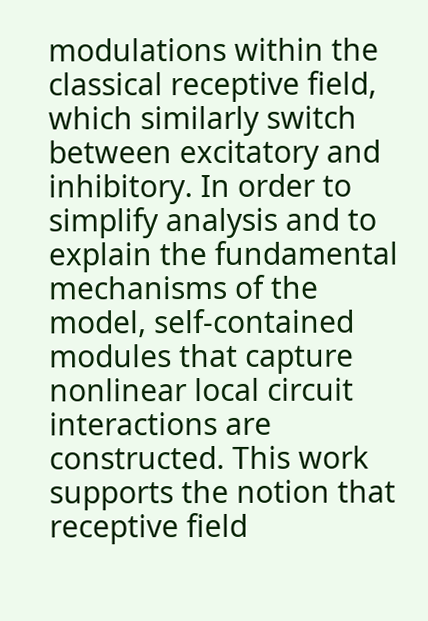modulations within the classical receptive field, which similarly switch between excitatory and inhibitory. In order to simplify analysis and to explain the fundamental mechanisms of the model, self-contained modules that capture nonlinear local circuit interactions are constructed. This work supports the notion that receptive field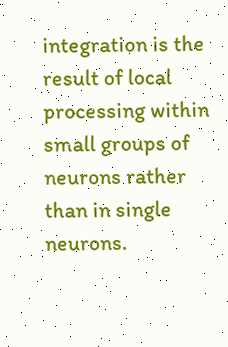integration is the result of local processing within small groups of neurons rather than in single neurons.